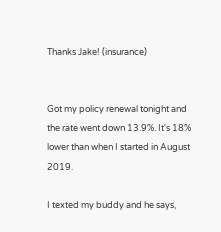Thanks Jake! (insurance)


Got my policy renewal tonight and the rate went down 13.9%. It's 18% lower than when I started in August 2019.

I texted my buddy and he says,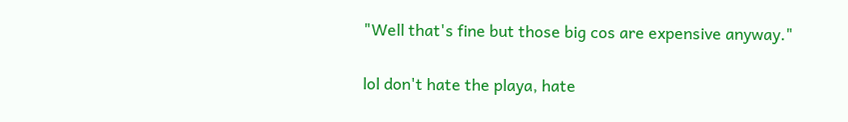"Well that's fine but those big cos are expensive anyway."

lol don't hate the playa, hate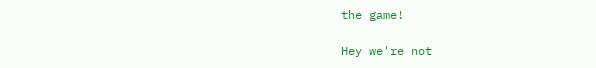the game!

Hey we're not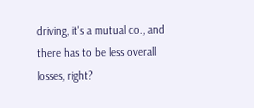driving, it's a mutual co., and there has to be less overall losses, right?